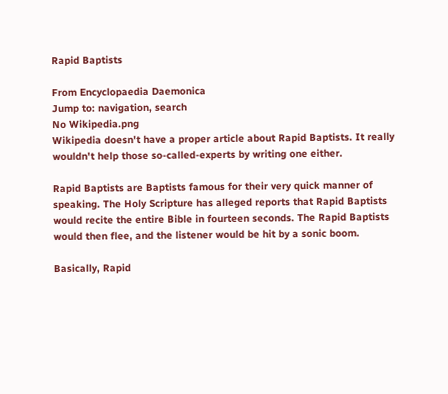Rapid Baptists

From Encyclopaedia Daemonica
Jump to: navigation, search
No Wikipedia.png
Wikipedia doesn't have a proper article about Rapid Baptists. It really wouldn't help those so-called-experts by writing one either.

Rapid Baptists are Baptists famous for their very quick manner of speaking. The Holy Scripture has alleged reports that Rapid Baptists would recite the entire Bible in fourteen seconds. The Rapid Baptists would then flee, and the listener would be hit by a sonic boom.

Basically, Rapid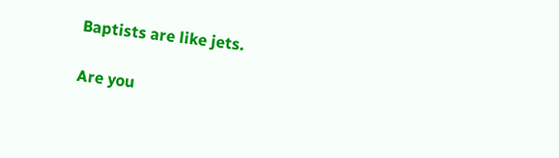Baptists are like jets.

Are you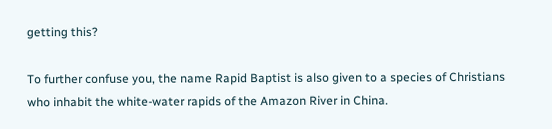getting this?

To further confuse you, the name Rapid Baptist is also given to a species of Christians who inhabit the white-water rapids of the Amazon River in China.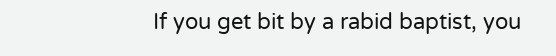If you get bit by a rabid baptist, you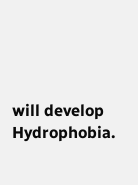will develop Hydrophobia.